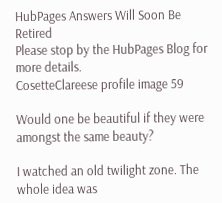HubPages Answers Will Soon Be Retired
Please stop by the HubPages Blog for more details.
CosetteClareese profile image 59

Would one be beautiful if they were amongst the same beauty?

I watched an old twilight zone. The whole idea was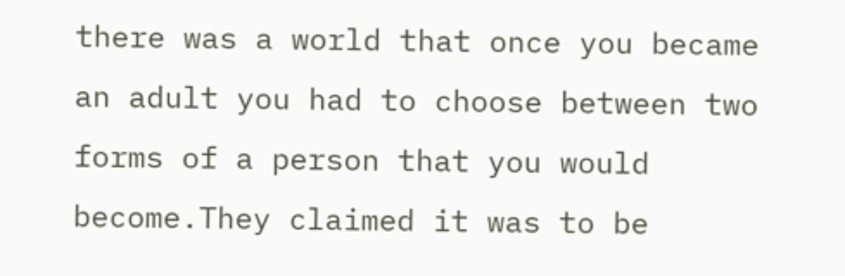there was a world that once you became an adult you had to choose between two forms of a person that you would become.They claimed it was to be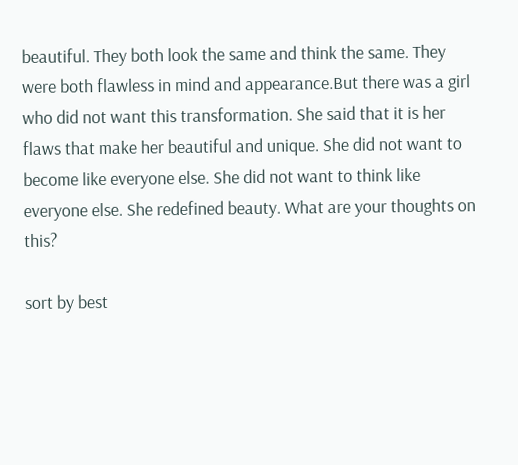beautiful. They both look the same and think the same. They were both flawless in mind and appearance.But there was a girl who did not want this transformation. She said that it is her flaws that make her beautiful and unique. She did not want to become like everyone else. She did not want to think like everyone else. She redefined beauty. What are your thoughts on this?

sort by best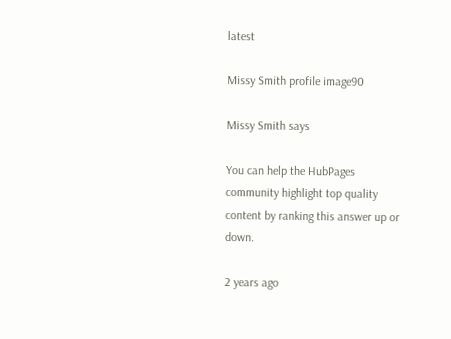latest

Missy Smith profile image90

Missy Smith says

You can help the HubPages community highlight top quality content by ranking this answer up or down.

2 years ago